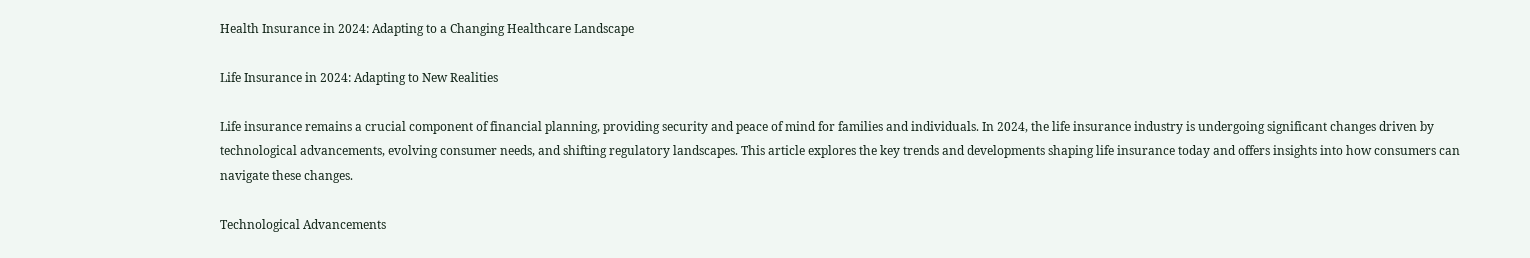Health Insurance in 2024: Adapting to a Changing Healthcare Landscape

Life Insurance in 2024: Adapting to New Realities

Life insurance remains a crucial component of financial planning, providing security and peace of mind for families and individuals. In 2024, the life insurance industry is undergoing significant changes driven by technological advancements, evolving consumer needs, and shifting regulatory landscapes. This article explores the key trends and developments shaping life insurance today and offers insights into how consumers can navigate these changes.

Technological Advancements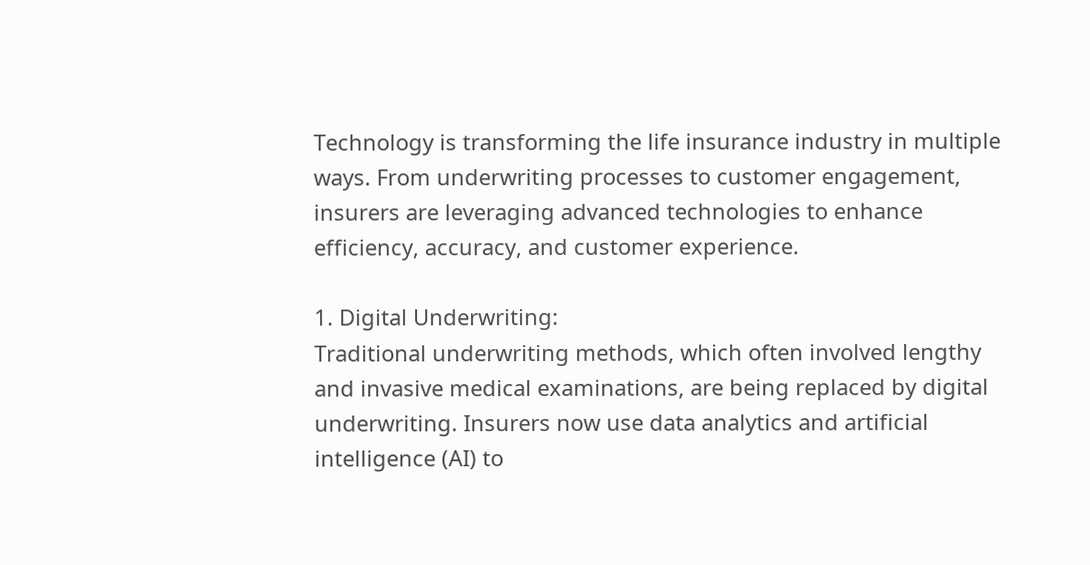Technology is transforming the life insurance industry in multiple ways. From underwriting processes to customer engagement, insurers are leveraging advanced technologies to enhance efficiency, accuracy, and customer experience.

1. Digital Underwriting:
Traditional underwriting methods, which often involved lengthy and invasive medical examinations, are being replaced by digital underwriting. Insurers now use data analytics and artificial intelligence (AI) to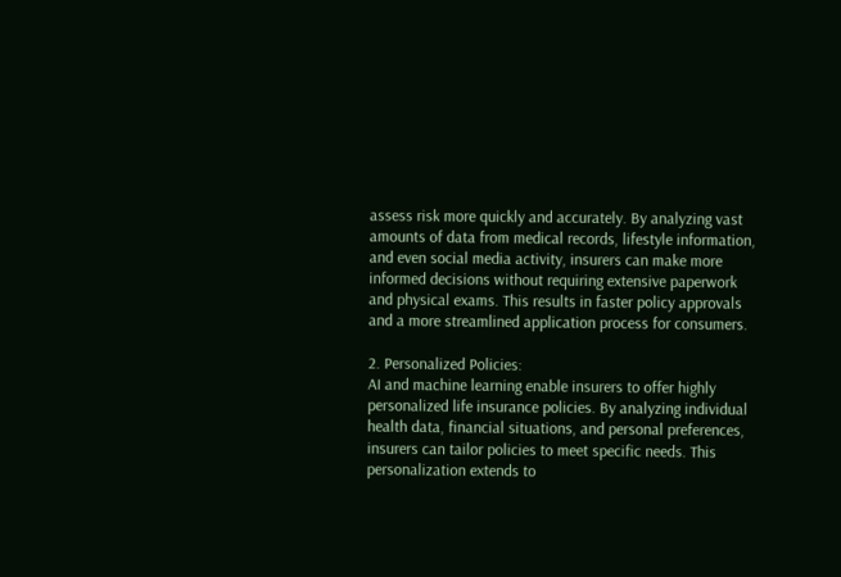assess risk more quickly and accurately. By analyzing vast amounts of data from medical records, lifestyle information, and even social media activity, insurers can make more informed decisions without requiring extensive paperwork and physical exams. This results in faster policy approvals and a more streamlined application process for consumers.

2. Personalized Policies:
AI and machine learning enable insurers to offer highly personalized life insurance policies. By analyzing individual health data, financial situations, and personal preferences, insurers can tailor policies to meet specific needs. This personalization extends to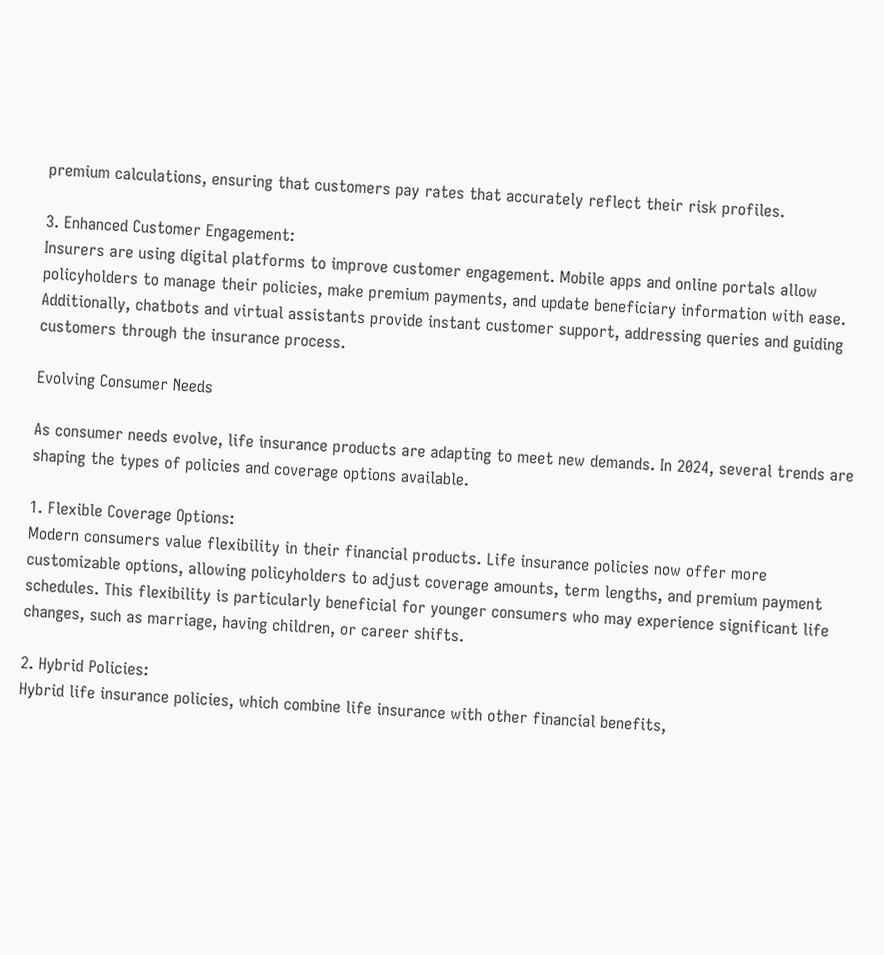premium calculations, ensuring that customers pay rates that accurately reflect their risk profiles.

3. Enhanced Customer Engagement:
Insurers are using digital platforms to improve customer engagement. Mobile apps and online portals allow policyholders to manage their policies, make premium payments, and update beneficiary information with ease. Additionally, chatbots and virtual assistants provide instant customer support, addressing queries and guiding customers through the insurance process.

Evolving Consumer Needs

As consumer needs evolve, life insurance products are adapting to meet new demands. In 2024, several trends are shaping the types of policies and coverage options available.

1. Flexible Coverage Options:
Modern consumers value flexibility in their financial products. Life insurance policies now offer more customizable options, allowing policyholders to adjust coverage amounts, term lengths, and premium payment schedules. This flexibility is particularly beneficial for younger consumers who may experience significant life changes, such as marriage, having children, or career shifts.

2. Hybrid Policies:
Hybrid life insurance policies, which combine life insurance with other financial benefits,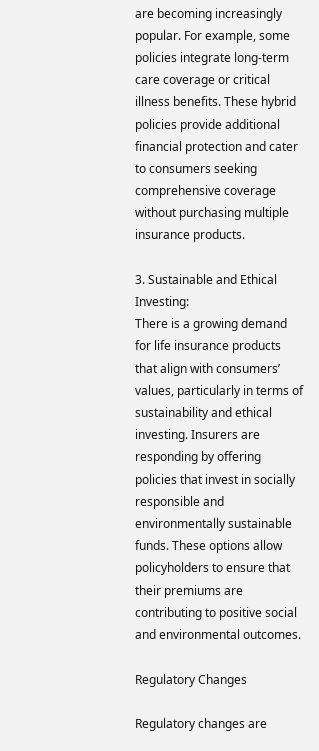are becoming increasingly popular. For example, some policies integrate long-term care coverage or critical illness benefits. These hybrid policies provide additional financial protection and cater to consumers seeking comprehensive coverage without purchasing multiple insurance products.

3. Sustainable and Ethical Investing:
There is a growing demand for life insurance products that align with consumers’ values, particularly in terms of sustainability and ethical investing. Insurers are responding by offering policies that invest in socially responsible and environmentally sustainable funds. These options allow policyholders to ensure that their premiums are contributing to positive social and environmental outcomes.

Regulatory Changes

Regulatory changes are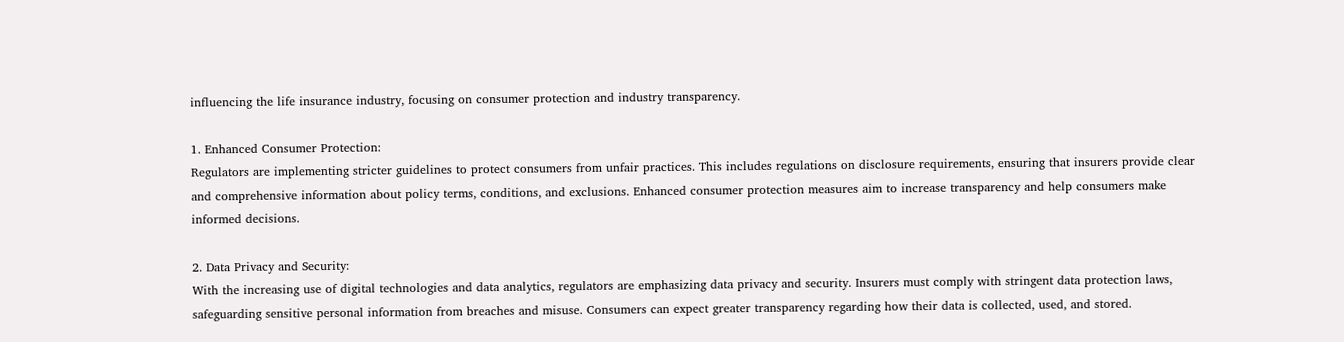influencing the life insurance industry, focusing on consumer protection and industry transparency.

1. Enhanced Consumer Protection:
Regulators are implementing stricter guidelines to protect consumers from unfair practices. This includes regulations on disclosure requirements, ensuring that insurers provide clear and comprehensive information about policy terms, conditions, and exclusions. Enhanced consumer protection measures aim to increase transparency and help consumers make informed decisions.

2. Data Privacy and Security:
With the increasing use of digital technologies and data analytics, regulators are emphasizing data privacy and security. Insurers must comply with stringent data protection laws, safeguarding sensitive personal information from breaches and misuse. Consumers can expect greater transparency regarding how their data is collected, used, and stored.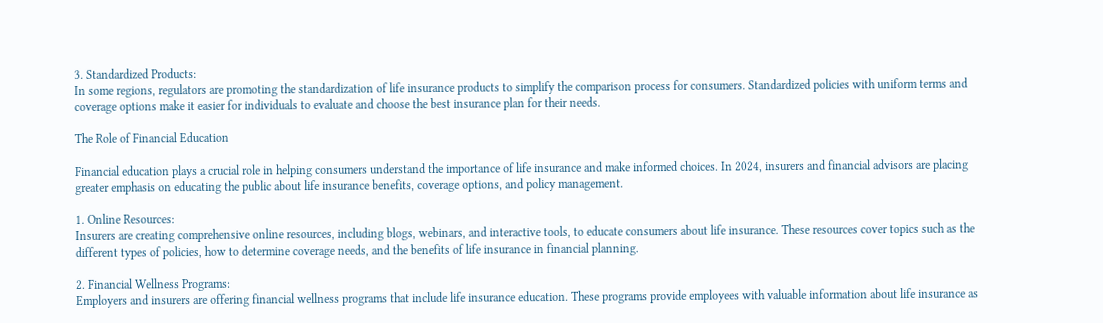3. Standardized Products:
In some regions, regulators are promoting the standardization of life insurance products to simplify the comparison process for consumers. Standardized policies with uniform terms and coverage options make it easier for individuals to evaluate and choose the best insurance plan for their needs.

The Role of Financial Education

Financial education plays a crucial role in helping consumers understand the importance of life insurance and make informed choices. In 2024, insurers and financial advisors are placing greater emphasis on educating the public about life insurance benefits, coverage options, and policy management.

1. Online Resources:
Insurers are creating comprehensive online resources, including blogs, webinars, and interactive tools, to educate consumers about life insurance. These resources cover topics such as the different types of policies, how to determine coverage needs, and the benefits of life insurance in financial planning.

2. Financial Wellness Programs:
Employers and insurers are offering financial wellness programs that include life insurance education. These programs provide employees with valuable information about life insurance as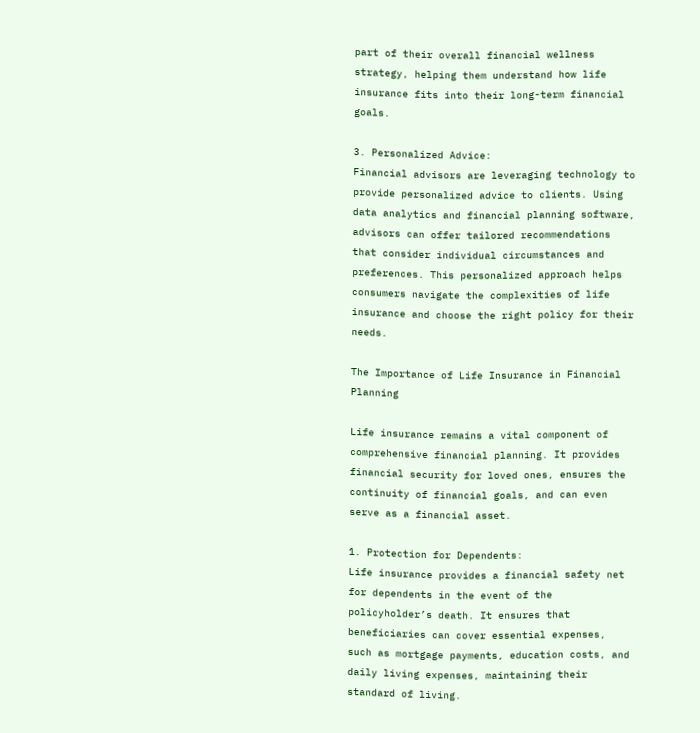part of their overall financial wellness strategy, helping them understand how life insurance fits into their long-term financial goals.

3. Personalized Advice:
Financial advisors are leveraging technology to provide personalized advice to clients. Using data analytics and financial planning software, advisors can offer tailored recommendations that consider individual circumstances and preferences. This personalized approach helps consumers navigate the complexities of life insurance and choose the right policy for their needs.

The Importance of Life Insurance in Financial Planning

Life insurance remains a vital component of comprehensive financial planning. It provides financial security for loved ones, ensures the continuity of financial goals, and can even serve as a financial asset.

1. Protection for Dependents:
Life insurance provides a financial safety net for dependents in the event of the policyholder’s death. It ensures that beneficiaries can cover essential expenses, such as mortgage payments, education costs, and daily living expenses, maintaining their standard of living.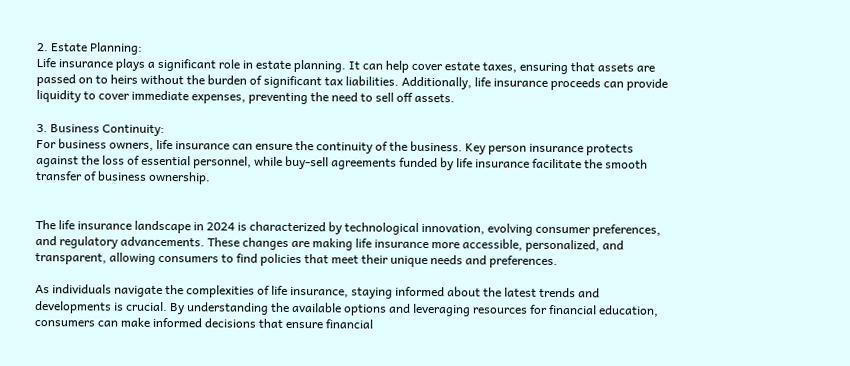2. Estate Planning:
Life insurance plays a significant role in estate planning. It can help cover estate taxes, ensuring that assets are passed on to heirs without the burden of significant tax liabilities. Additionally, life insurance proceeds can provide liquidity to cover immediate expenses, preventing the need to sell off assets.

3. Business Continuity:
For business owners, life insurance can ensure the continuity of the business. Key person insurance protects against the loss of essential personnel, while buy-sell agreements funded by life insurance facilitate the smooth transfer of business ownership.


The life insurance landscape in 2024 is characterized by technological innovation, evolving consumer preferences, and regulatory advancements. These changes are making life insurance more accessible, personalized, and transparent, allowing consumers to find policies that meet their unique needs and preferences.

As individuals navigate the complexities of life insurance, staying informed about the latest trends and developments is crucial. By understanding the available options and leveraging resources for financial education, consumers can make informed decisions that ensure financial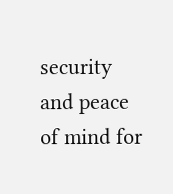security and peace of mind for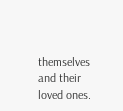themselves and their loved ones.